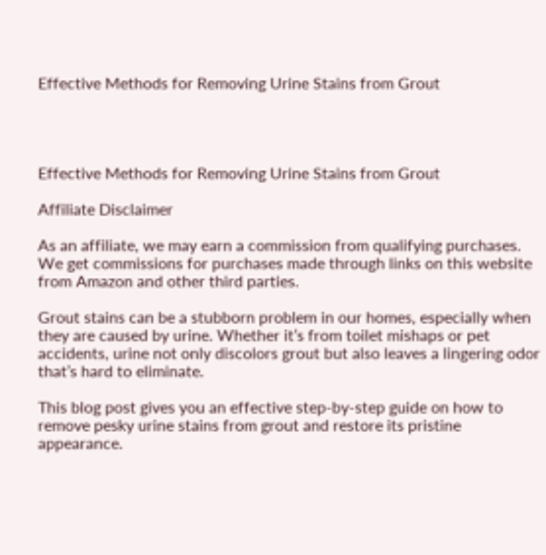Effective Methods for Removing Urine Stains from Grout




Effective Methods for Removing Urine Stains from Grout

Affiliate Disclaimer

As an affiliate, we may earn a commission from qualifying purchases. We get commissions for purchases made through links on this website from Amazon and other third parties.

Grout stains can be a stubborn problem in our homes, especially when they are caused by urine. Whether it’s from toilet mishaps or pet accidents, urine not only discolors grout but also leaves a lingering odor that’s hard to eliminate.

This blog post gives you an effective step-by-step guide on how to remove pesky urine stains from grout and restore its pristine appearance.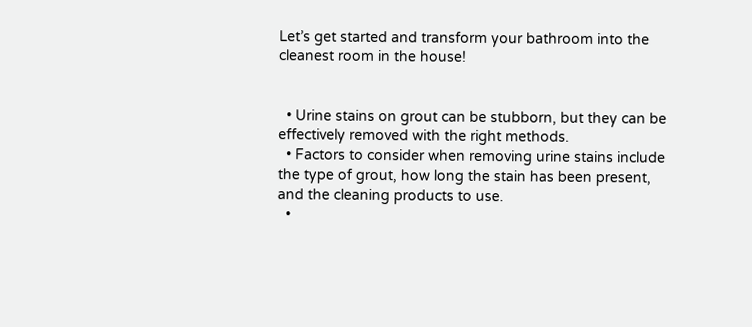Let’s get started and transform your bathroom into the cleanest room in the house!


  • Urine stains on grout can be stubborn, but they can be effectively removed with the right methods.
  • Factors to consider when removing urine stains include the type of grout, how long the stain has been present, and the cleaning products to use.
  •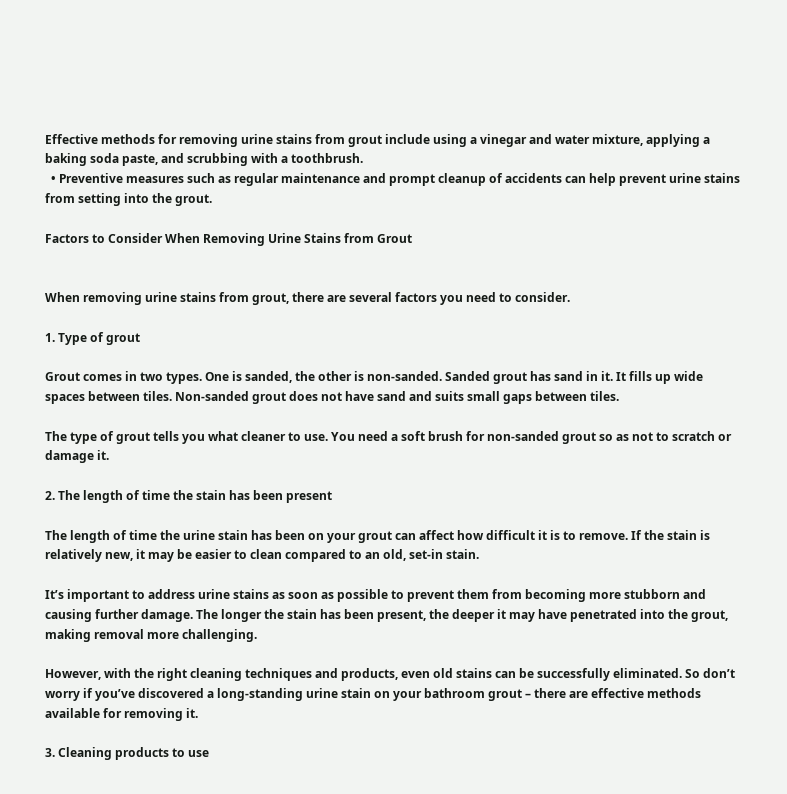Effective methods for removing urine stains from grout include using a vinegar and water mixture, applying a baking soda paste, and scrubbing with a toothbrush.
  • Preventive measures such as regular maintenance and prompt cleanup of accidents can help prevent urine stains from setting into the grout.

Factors to Consider When Removing Urine Stains from Grout


When removing urine stains from grout, there are several factors you need to consider.

1. Type of grout

Grout comes in two types. One is sanded, the other is non-sanded. Sanded grout has sand in it. It fills up wide spaces between tiles. Non-sanded grout does not have sand and suits small gaps between tiles.

The type of grout tells you what cleaner to use. You need a soft brush for non-sanded grout so as not to scratch or damage it.

2. The length of time the stain has been present

The length of time the urine stain has been on your grout can affect how difficult it is to remove. If the stain is relatively new, it may be easier to clean compared to an old, set-in stain.

It’s important to address urine stains as soon as possible to prevent them from becoming more stubborn and causing further damage. The longer the stain has been present, the deeper it may have penetrated into the grout, making removal more challenging.

However, with the right cleaning techniques and products, even old stains can be successfully eliminated. So don’t worry if you’ve discovered a long-standing urine stain on your bathroom grout – there are effective methods available for removing it.

3. Cleaning products to use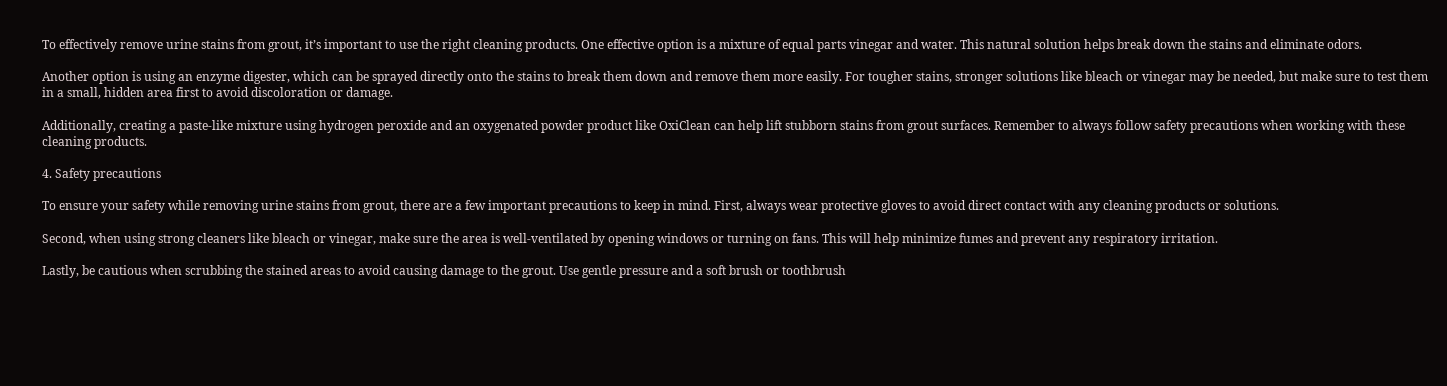To effectively remove urine stains from grout, it’s important to use the right cleaning products. One effective option is a mixture of equal parts vinegar and water. This natural solution helps break down the stains and eliminate odors.

Another option is using an enzyme digester, which can be sprayed directly onto the stains to break them down and remove them more easily. For tougher stains, stronger solutions like bleach or vinegar may be needed, but make sure to test them in a small, hidden area first to avoid discoloration or damage.

Additionally, creating a paste-like mixture using hydrogen peroxide and an oxygenated powder product like OxiClean can help lift stubborn stains from grout surfaces. Remember to always follow safety precautions when working with these cleaning products.

4. Safety precautions

To ensure your safety while removing urine stains from grout, there are a few important precautions to keep in mind. First, always wear protective gloves to avoid direct contact with any cleaning products or solutions.

Second, when using strong cleaners like bleach or vinegar, make sure the area is well-ventilated by opening windows or turning on fans. This will help minimize fumes and prevent any respiratory irritation.

Lastly, be cautious when scrubbing the stained areas to avoid causing damage to the grout. Use gentle pressure and a soft brush or toothbrush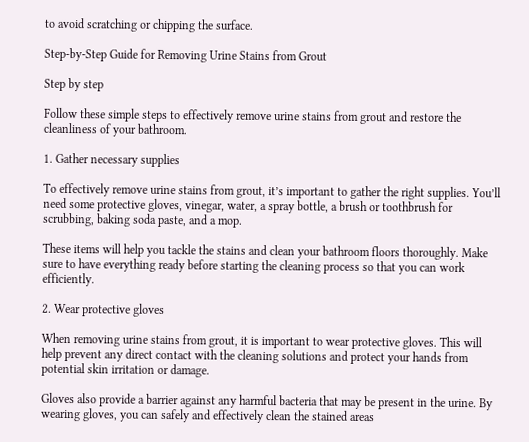to avoid scratching or chipping the surface.

Step-by-Step Guide for Removing Urine Stains from Grout

Step by step

Follow these simple steps to effectively remove urine stains from grout and restore the cleanliness of your bathroom.

1. Gather necessary supplies

To effectively remove urine stains from grout, it’s important to gather the right supplies. You’ll need some protective gloves, vinegar, water, a spray bottle, a brush or toothbrush for scrubbing, baking soda paste, and a mop.

These items will help you tackle the stains and clean your bathroom floors thoroughly. Make sure to have everything ready before starting the cleaning process so that you can work efficiently.

2. Wear protective gloves

When removing urine stains from grout, it is important to wear protective gloves. This will help prevent any direct contact with the cleaning solutions and protect your hands from potential skin irritation or damage.

Gloves also provide a barrier against any harmful bacteria that may be present in the urine. By wearing gloves, you can safely and effectively clean the stained areas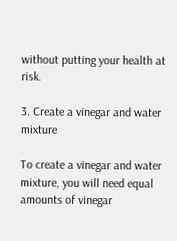without putting your health at risk.

3. Create a vinegar and water mixture

To create a vinegar and water mixture, you will need equal amounts of vinegar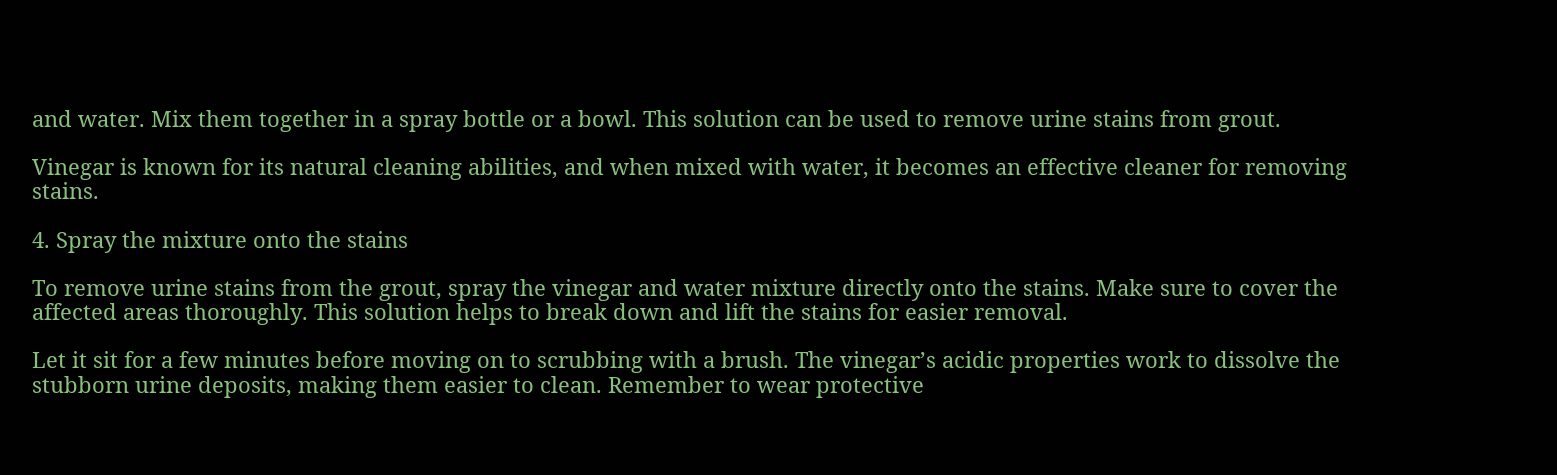and water. Mix them together in a spray bottle or a bowl. This solution can be used to remove urine stains from grout.

Vinegar is known for its natural cleaning abilities, and when mixed with water, it becomes an effective cleaner for removing stains.

4. Spray the mixture onto the stains

To remove urine stains from the grout, spray the vinegar and water mixture directly onto the stains. Make sure to cover the affected areas thoroughly. This solution helps to break down and lift the stains for easier removal.

Let it sit for a few minutes before moving on to scrubbing with a brush. The vinegar’s acidic properties work to dissolve the stubborn urine deposits, making them easier to clean. Remember to wear protective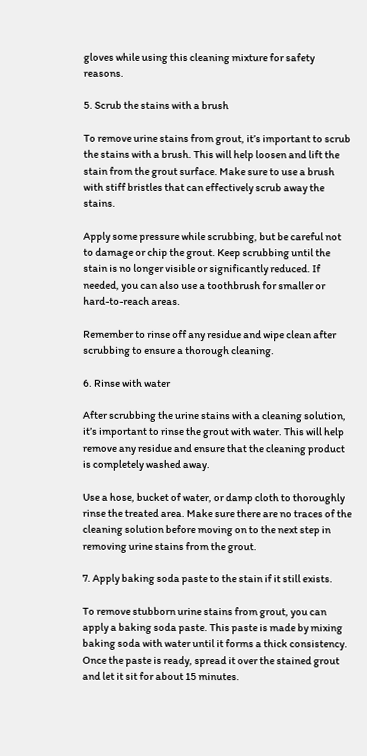gloves while using this cleaning mixture for safety reasons.

5. Scrub the stains with a brush

To remove urine stains from grout, it’s important to scrub the stains with a brush. This will help loosen and lift the stain from the grout surface. Make sure to use a brush with stiff bristles that can effectively scrub away the stains.

Apply some pressure while scrubbing, but be careful not to damage or chip the grout. Keep scrubbing until the stain is no longer visible or significantly reduced. If needed, you can also use a toothbrush for smaller or hard-to-reach areas.

Remember to rinse off any residue and wipe clean after scrubbing to ensure a thorough cleaning.

6. Rinse with water

After scrubbing the urine stains with a cleaning solution, it’s important to rinse the grout with water. This will help remove any residue and ensure that the cleaning product is completely washed away.

Use a hose, bucket of water, or damp cloth to thoroughly rinse the treated area. Make sure there are no traces of the cleaning solution before moving on to the next step in removing urine stains from the grout.

7. Apply baking soda paste to the stain if it still exists.

To remove stubborn urine stains from grout, you can apply a baking soda paste. This paste is made by mixing baking soda with water until it forms a thick consistency. Once the paste is ready, spread it over the stained grout and let it sit for about 15 minutes.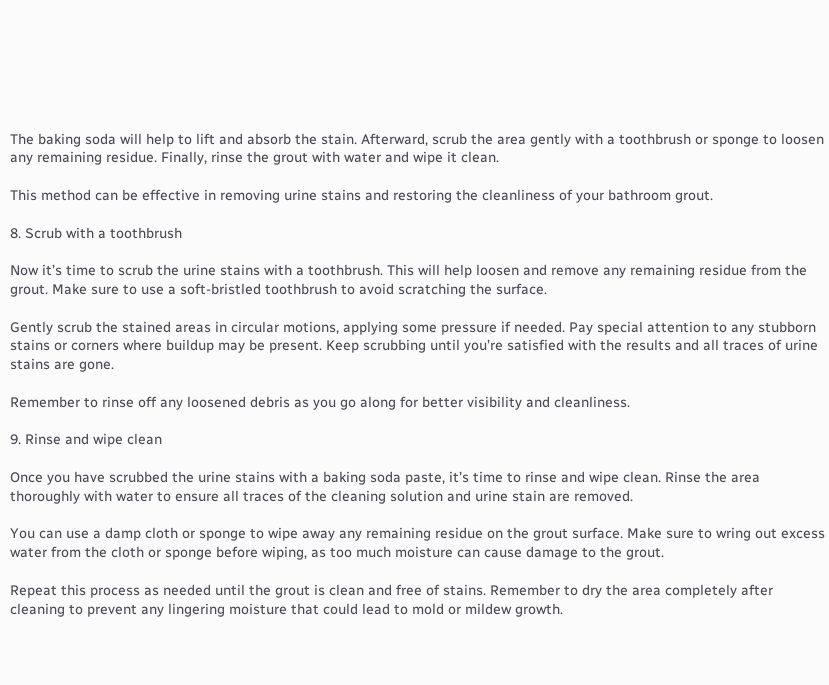The baking soda will help to lift and absorb the stain. Afterward, scrub the area gently with a toothbrush or sponge to loosen any remaining residue. Finally, rinse the grout with water and wipe it clean.

This method can be effective in removing urine stains and restoring the cleanliness of your bathroom grout.

8. Scrub with a toothbrush

Now it’s time to scrub the urine stains with a toothbrush. This will help loosen and remove any remaining residue from the grout. Make sure to use a soft-bristled toothbrush to avoid scratching the surface.

Gently scrub the stained areas in circular motions, applying some pressure if needed. Pay special attention to any stubborn stains or corners where buildup may be present. Keep scrubbing until you’re satisfied with the results and all traces of urine stains are gone.

Remember to rinse off any loosened debris as you go along for better visibility and cleanliness.

9. Rinse and wipe clean

Once you have scrubbed the urine stains with a baking soda paste, it’s time to rinse and wipe clean. Rinse the area thoroughly with water to ensure all traces of the cleaning solution and urine stain are removed.

You can use a damp cloth or sponge to wipe away any remaining residue on the grout surface. Make sure to wring out excess water from the cloth or sponge before wiping, as too much moisture can cause damage to the grout.

Repeat this process as needed until the grout is clean and free of stains. Remember to dry the area completely after cleaning to prevent any lingering moisture that could lead to mold or mildew growth.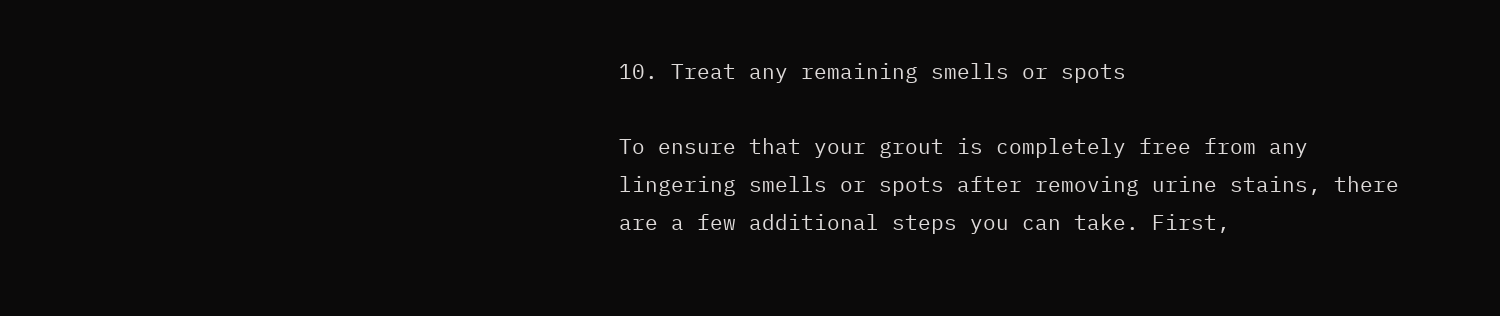10. Treat any remaining smells or spots

To ensure that your grout is completely free from any lingering smells or spots after removing urine stains, there are a few additional steps you can take. First,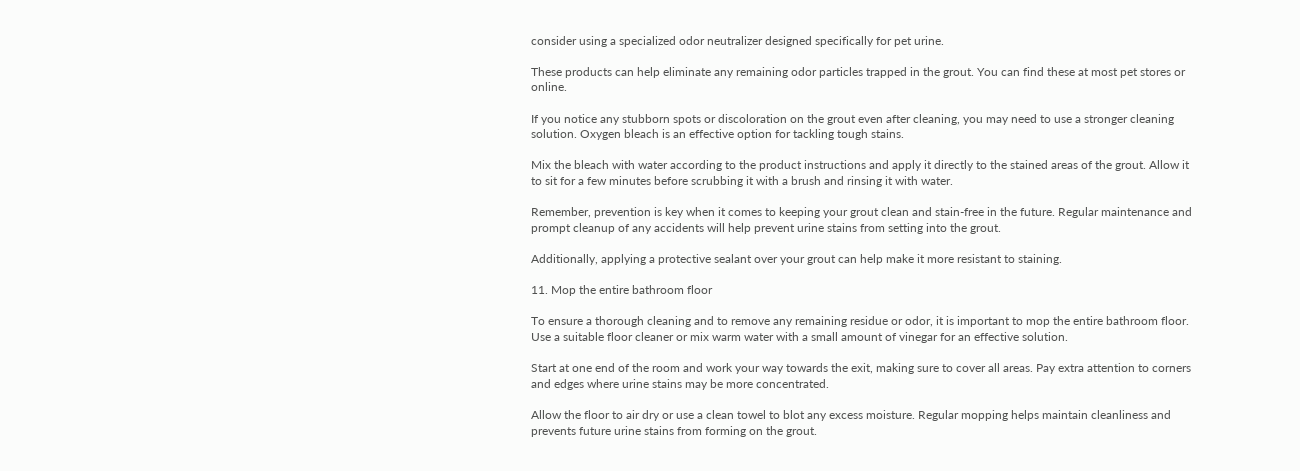consider using a specialized odor neutralizer designed specifically for pet urine.

These products can help eliminate any remaining odor particles trapped in the grout. You can find these at most pet stores or online.

If you notice any stubborn spots or discoloration on the grout even after cleaning, you may need to use a stronger cleaning solution. Oxygen bleach is an effective option for tackling tough stains.

Mix the bleach with water according to the product instructions and apply it directly to the stained areas of the grout. Allow it to sit for a few minutes before scrubbing it with a brush and rinsing it with water.

Remember, prevention is key when it comes to keeping your grout clean and stain-free in the future. Regular maintenance and prompt cleanup of any accidents will help prevent urine stains from setting into the grout.

Additionally, applying a protective sealant over your grout can help make it more resistant to staining.

11. Mop the entire bathroom floor

To ensure a thorough cleaning and to remove any remaining residue or odor, it is important to mop the entire bathroom floor. Use a suitable floor cleaner or mix warm water with a small amount of vinegar for an effective solution.

Start at one end of the room and work your way towards the exit, making sure to cover all areas. Pay extra attention to corners and edges where urine stains may be more concentrated.

Allow the floor to air dry or use a clean towel to blot any excess moisture. Regular mopping helps maintain cleanliness and prevents future urine stains from forming on the grout.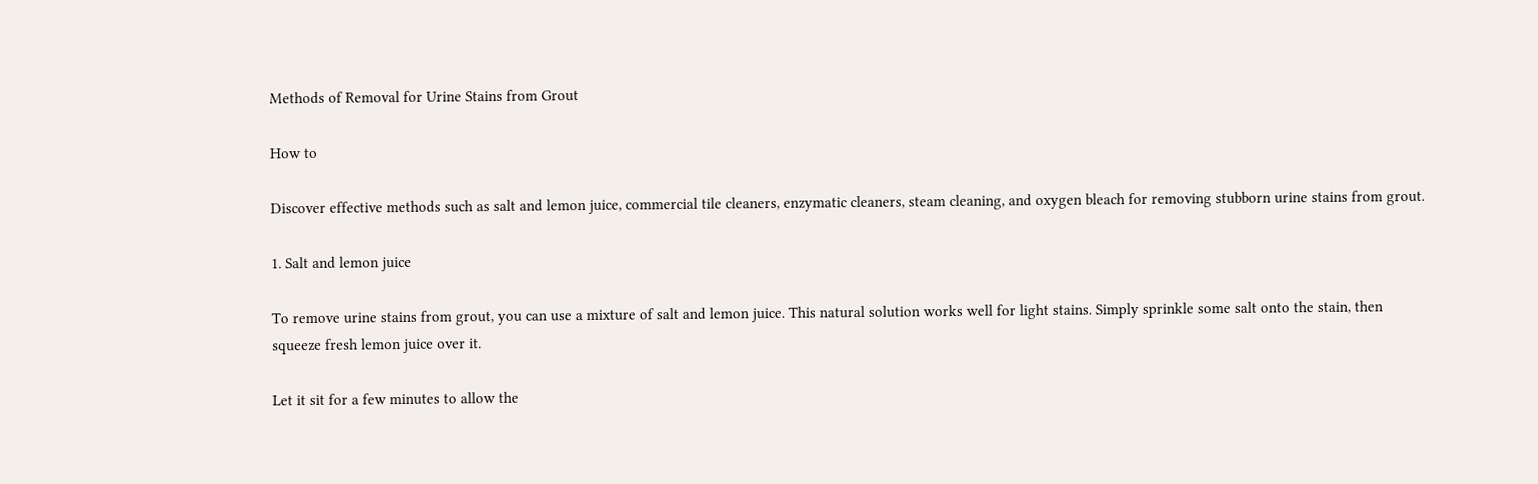Methods of Removal for Urine Stains from Grout

How to

Discover effective methods such as salt and lemon juice, commercial tile cleaners, enzymatic cleaners, steam cleaning, and oxygen bleach for removing stubborn urine stains from grout.

1. Salt and lemon juice

To remove urine stains from grout, you can use a mixture of salt and lemon juice. This natural solution works well for light stains. Simply sprinkle some salt onto the stain, then squeeze fresh lemon juice over it.

Let it sit for a few minutes to allow the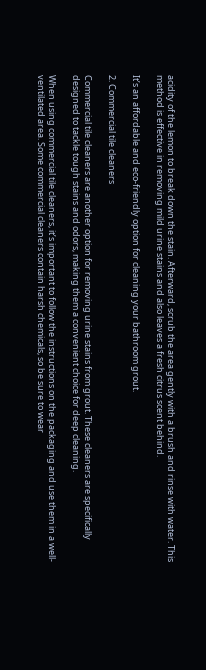acidity of the lemon to break down the stain. Afterward, scrub the area gently with a brush and rinse with water. This method is effective in removing mild urine stains and also leaves a fresh citrus scent behind.

It’s an affordable and eco-friendly option for cleaning your bathroom grout.

2. Commercial tile cleaners

Commercial tile cleaners are another option for removing urine stains from grout. These cleaners are specifically designed to tackle tough stains and odors, making them a convenient choice for deep cleaning.

When using commercial tile cleaners, it’s important to follow the instructions on the packaging and use them in a well-ventilated area. Some commercial cleaners contain harsh chemicals, so be sure to wear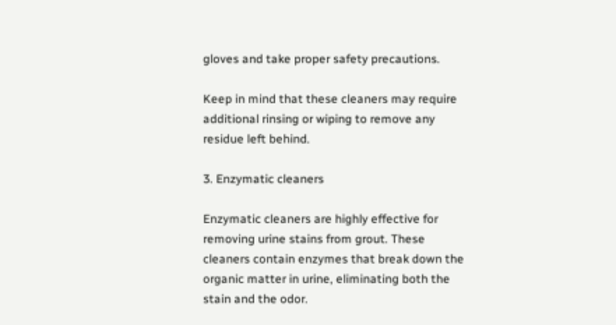gloves and take proper safety precautions.

Keep in mind that these cleaners may require additional rinsing or wiping to remove any residue left behind.

3. Enzymatic cleaners

Enzymatic cleaners are highly effective for removing urine stains from grout. These cleaners contain enzymes that break down the organic matter in urine, eliminating both the stain and the odor.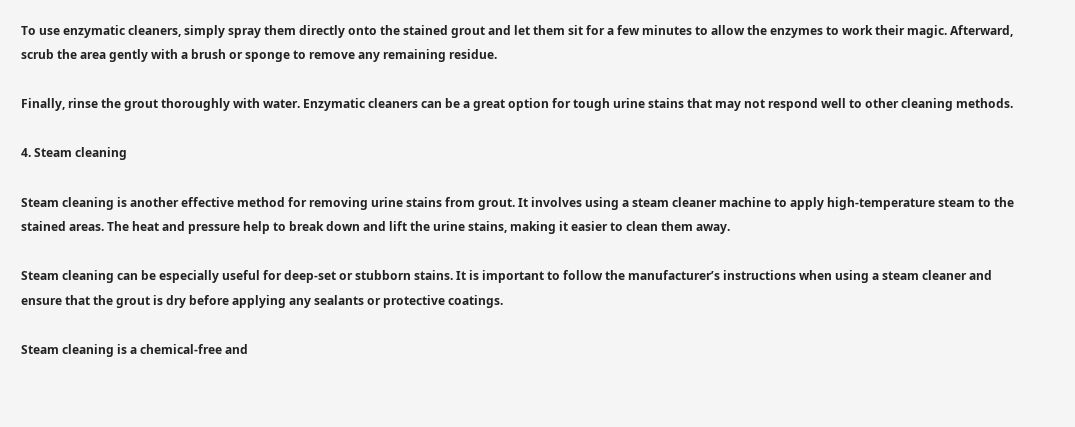To use enzymatic cleaners, simply spray them directly onto the stained grout and let them sit for a few minutes to allow the enzymes to work their magic. Afterward, scrub the area gently with a brush or sponge to remove any remaining residue.

Finally, rinse the grout thoroughly with water. Enzymatic cleaners can be a great option for tough urine stains that may not respond well to other cleaning methods.

4. Steam cleaning

Steam cleaning is another effective method for removing urine stains from grout. It involves using a steam cleaner machine to apply high-temperature steam to the stained areas. The heat and pressure help to break down and lift the urine stains, making it easier to clean them away.

Steam cleaning can be especially useful for deep-set or stubborn stains. It is important to follow the manufacturer’s instructions when using a steam cleaner and ensure that the grout is dry before applying any sealants or protective coatings.

Steam cleaning is a chemical-free and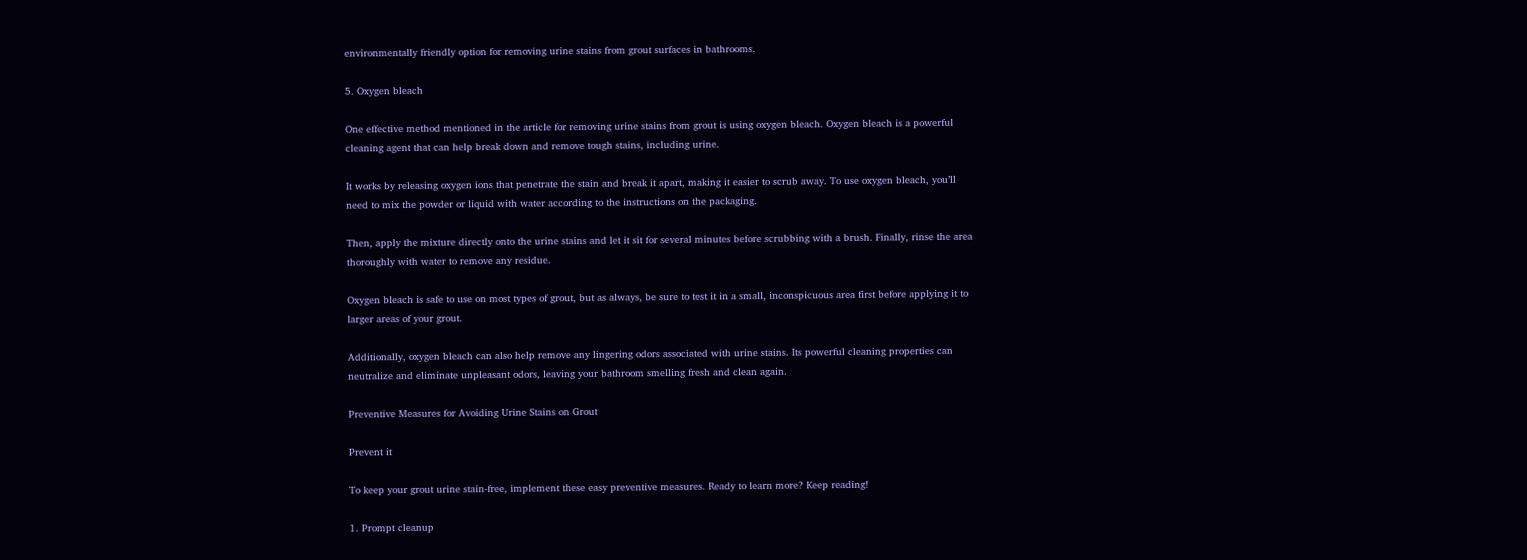environmentally friendly option for removing urine stains from grout surfaces in bathrooms.

5. Oxygen bleach

One effective method mentioned in the article for removing urine stains from grout is using oxygen bleach. Oxygen bleach is a powerful cleaning agent that can help break down and remove tough stains, including urine.

It works by releasing oxygen ions that penetrate the stain and break it apart, making it easier to scrub away. To use oxygen bleach, you’ll need to mix the powder or liquid with water according to the instructions on the packaging.

Then, apply the mixture directly onto the urine stains and let it sit for several minutes before scrubbing with a brush. Finally, rinse the area thoroughly with water to remove any residue.

Oxygen bleach is safe to use on most types of grout, but as always, be sure to test it in a small, inconspicuous area first before applying it to larger areas of your grout.

Additionally, oxygen bleach can also help remove any lingering odors associated with urine stains. Its powerful cleaning properties can neutralize and eliminate unpleasant odors, leaving your bathroom smelling fresh and clean again.

Preventive Measures for Avoiding Urine Stains on Grout

Prevent it

To keep your grout urine stain-free, implement these easy preventive measures. Ready to learn more? Keep reading!

1. Prompt cleanup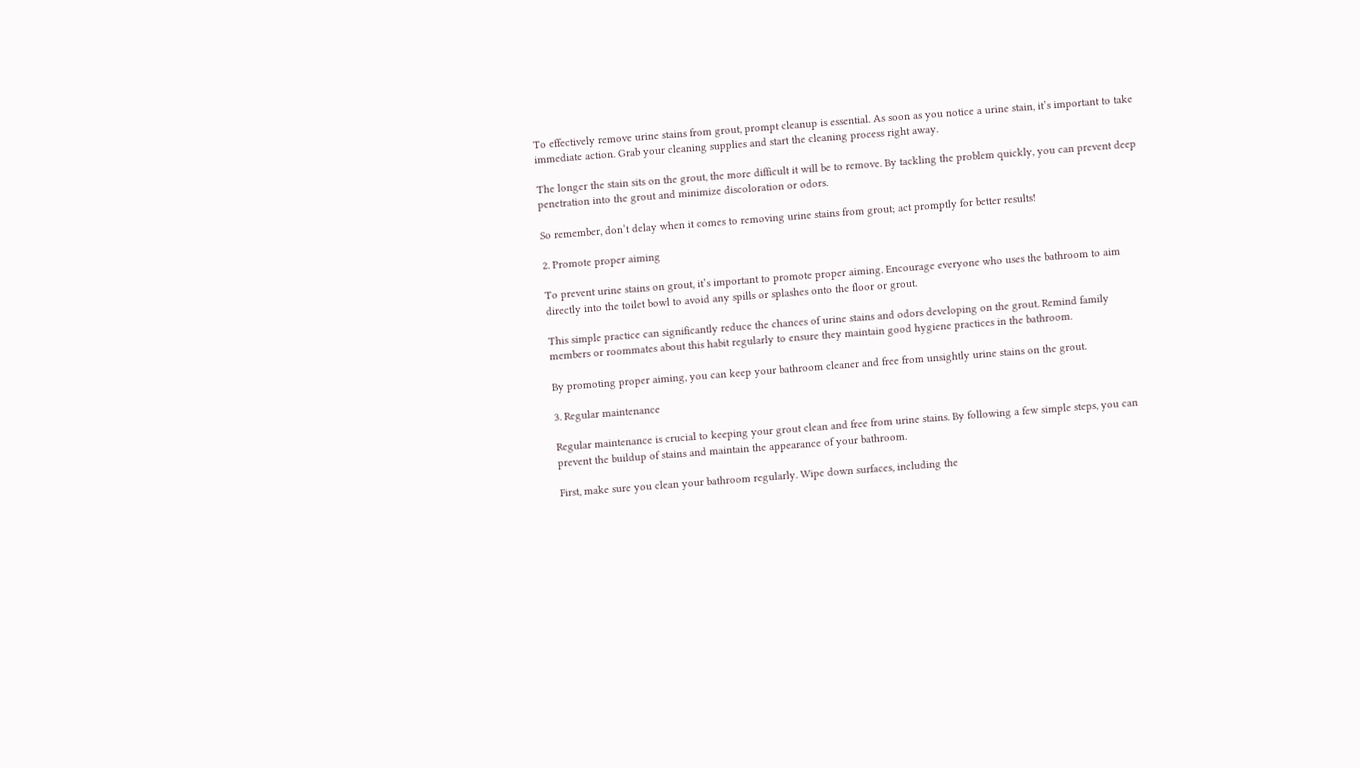To effectively remove urine stains from grout, prompt cleanup is essential. As soon as you notice a urine stain, it’s important to take immediate action. Grab your cleaning supplies and start the cleaning process right away.

The longer the stain sits on the grout, the more difficult it will be to remove. By tackling the problem quickly, you can prevent deep penetration into the grout and minimize discoloration or odors.

So remember, don’t delay when it comes to removing urine stains from grout; act promptly for better results!

2. Promote proper aiming

To prevent urine stains on grout, it’s important to promote proper aiming. Encourage everyone who uses the bathroom to aim directly into the toilet bowl to avoid any spills or splashes onto the floor or grout.

This simple practice can significantly reduce the chances of urine stains and odors developing on the grout. Remind family members or roommates about this habit regularly to ensure they maintain good hygiene practices in the bathroom.

By promoting proper aiming, you can keep your bathroom cleaner and free from unsightly urine stains on the grout.

3. Regular maintenance

Regular maintenance is crucial to keeping your grout clean and free from urine stains. By following a few simple steps, you can prevent the buildup of stains and maintain the appearance of your bathroom.

First, make sure you clean your bathroom regularly. Wipe down surfaces, including the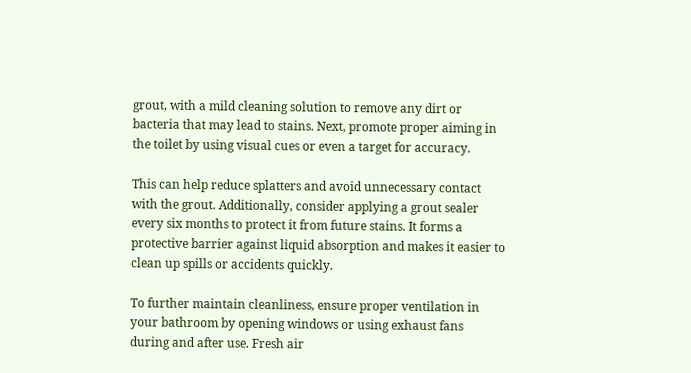grout, with a mild cleaning solution to remove any dirt or bacteria that may lead to stains. Next, promote proper aiming in the toilet by using visual cues or even a target for accuracy.

This can help reduce splatters and avoid unnecessary contact with the grout. Additionally, consider applying a grout sealer every six months to protect it from future stains. It forms a protective barrier against liquid absorption and makes it easier to clean up spills or accidents quickly.

To further maintain cleanliness, ensure proper ventilation in your bathroom by opening windows or using exhaust fans during and after use. Fresh air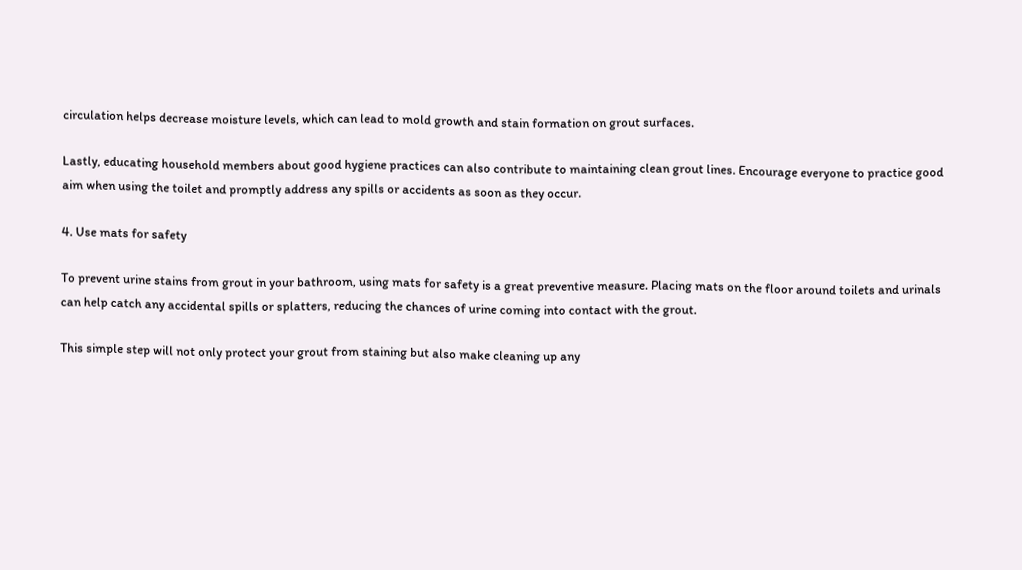circulation helps decrease moisture levels, which can lead to mold growth and stain formation on grout surfaces.

Lastly, educating household members about good hygiene practices can also contribute to maintaining clean grout lines. Encourage everyone to practice good aim when using the toilet and promptly address any spills or accidents as soon as they occur.

4. Use mats for safety

To prevent urine stains from grout in your bathroom, using mats for safety is a great preventive measure. Placing mats on the floor around toilets and urinals can help catch any accidental spills or splatters, reducing the chances of urine coming into contact with the grout.

This simple step will not only protect your grout from staining but also make cleaning up any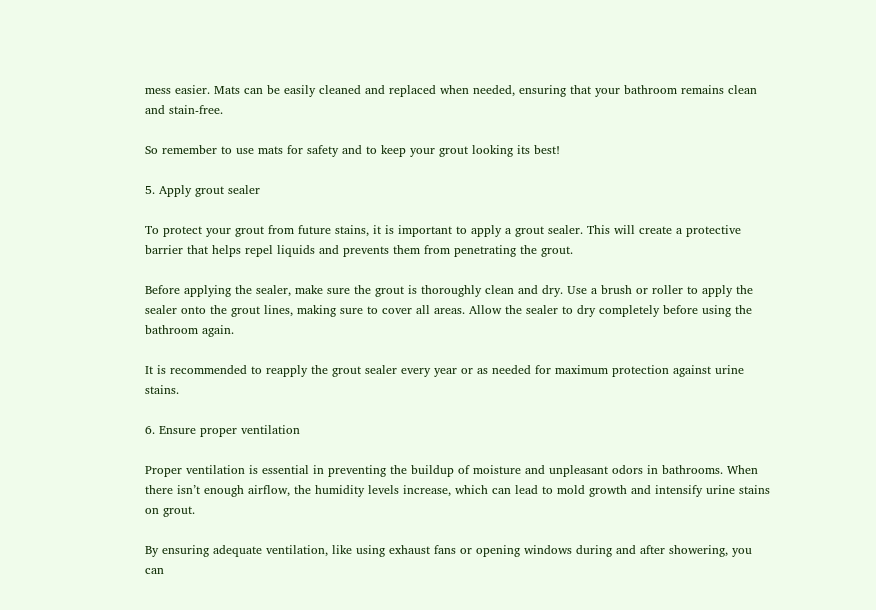mess easier. Mats can be easily cleaned and replaced when needed, ensuring that your bathroom remains clean and stain-free.

So remember to use mats for safety and to keep your grout looking its best!

5. Apply grout sealer

To protect your grout from future stains, it is important to apply a grout sealer. This will create a protective barrier that helps repel liquids and prevents them from penetrating the grout.

Before applying the sealer, make sure the grout is thoroughly clean and dry. Use a brush or roller to apply the sealer onto the grout lines, making sure to cover all areas. Allow the sealer to dry completely before using the bathroom again.

It is recommended to reapply the grout sealer every year or as needed for maximum protection against urine stains.

6. Ensure proper ventilation

Proper ventilation is essential in preventing the buildup of moisture and unpleasant odors in bathrooms. When there isn’t enough airflow, the humidity levels increase, which can lead to mold growth and intensify urine stains on grout.

By ensuring adequate ventilation, like using exhaust fans or opening windows during and after showering, you can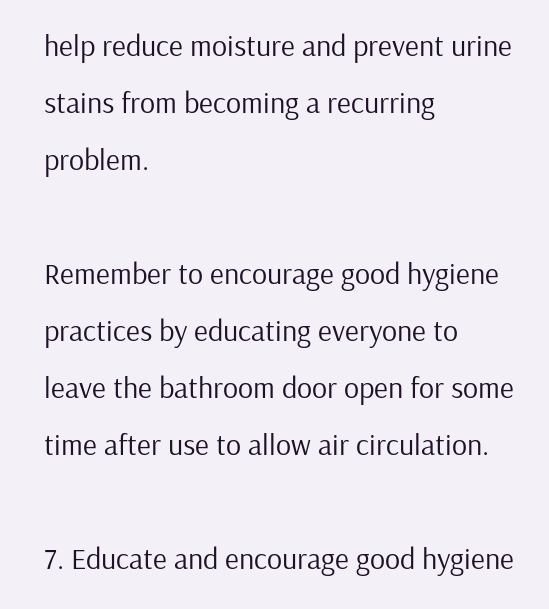help reduce moisture and prevent urine stains from becoming a recurring problem.

Remember to encourage good hygiene practices by educating everyone to leave the bathroom door open for some time after use to allow air circulation.

7. Educate and encourage good hygiene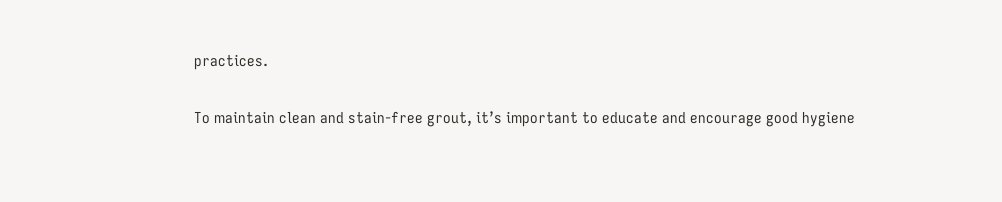practices.

To maintain clean and stain-free grout, it’s important to educate and encourage good hygiene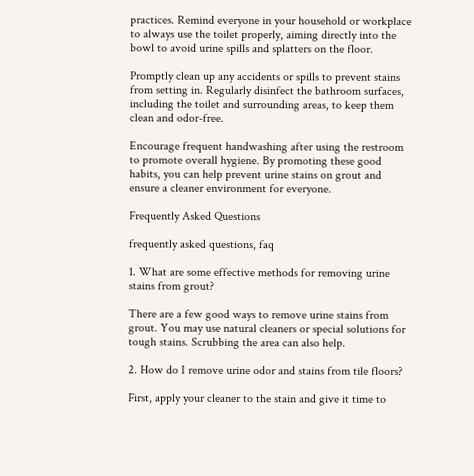practices. Remind everyone in your household or workplace to always use the toilet properly, aiming directly into the bowl to avoid urine spills and splatters on the floor.

Promptly clean up any accidents or spills to prevent stains from setting in. Regularly disinfect the bathroom surfaces, including the toilet and surrounding areas, to keep them clean and odor-free.

Encourage frequent handwashing after using the restroom to promote overall hygiene. By promoting these good habits, you can help prevent urine stains on grout and ensure a cleaner environment for everyone.

Frequently Asked Questions

frequently asked questions, faq

1. What are some effective methods for removing urine stains from grout?

There are a few good ways to remove urine stains from grout. You may use natural cleaners or special solutions for tough stains. Scrubbing the area can also help.

2. How do I remove urine odor and stains from tile floors?

First, apply your cleaner to the stain and give it time to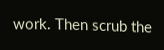work. Then scrub the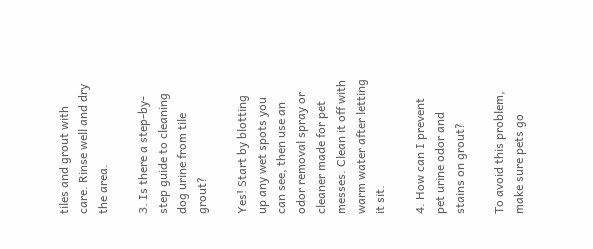tiles and grout with care. Rinse well and dry the area.

3. Is there a step-by-step guide to cleaning dog urine from tile grout?

Yes! Start by blotting up any wet spots you can see, then use an odor removal spray or cleaner made for pet messes. Clean it off with warm water after letting it sit.

4. How can I prevent pet urine odor and stains on grout?

To avoid this problem, make sure pets go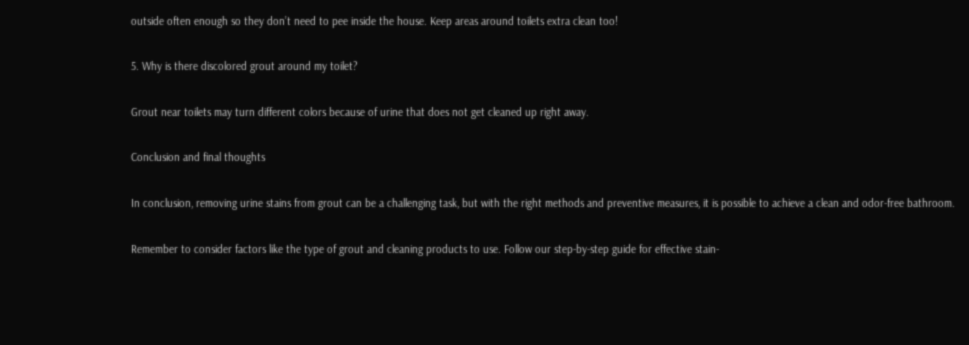outside often enough so they don’t need to pee inside the house. Keep areas around toilets extra clean too!

5. Why is there discolored grout around my toilet?

Grout near toilets may turn different colors because of urine that does not get cleaned up right away.

Conclusion and final thoughts

In conclusion, removing urine stains from grout can be a challenging task, but with the right methods and preventive measures, it is possible to achieve a clean and odor-free bathroom.

Remember to consider factors like the type of grout and cleaning products to use. Follow our step-by-step guide for effective stain-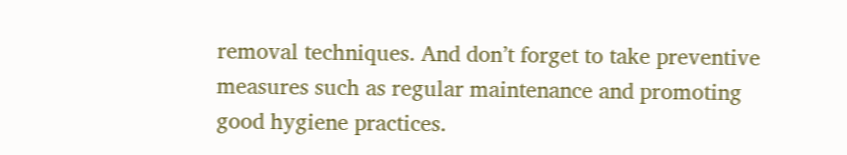removal techniques. And don’t forget to take preventive measures such as regular maintenance and promoting good hygiene practices.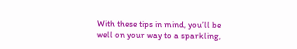With these tips in mind, you’ll be well on your way to a sparkling,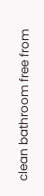clean bathroom free from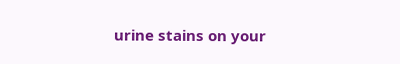urine stains on your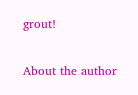grout!

About the author